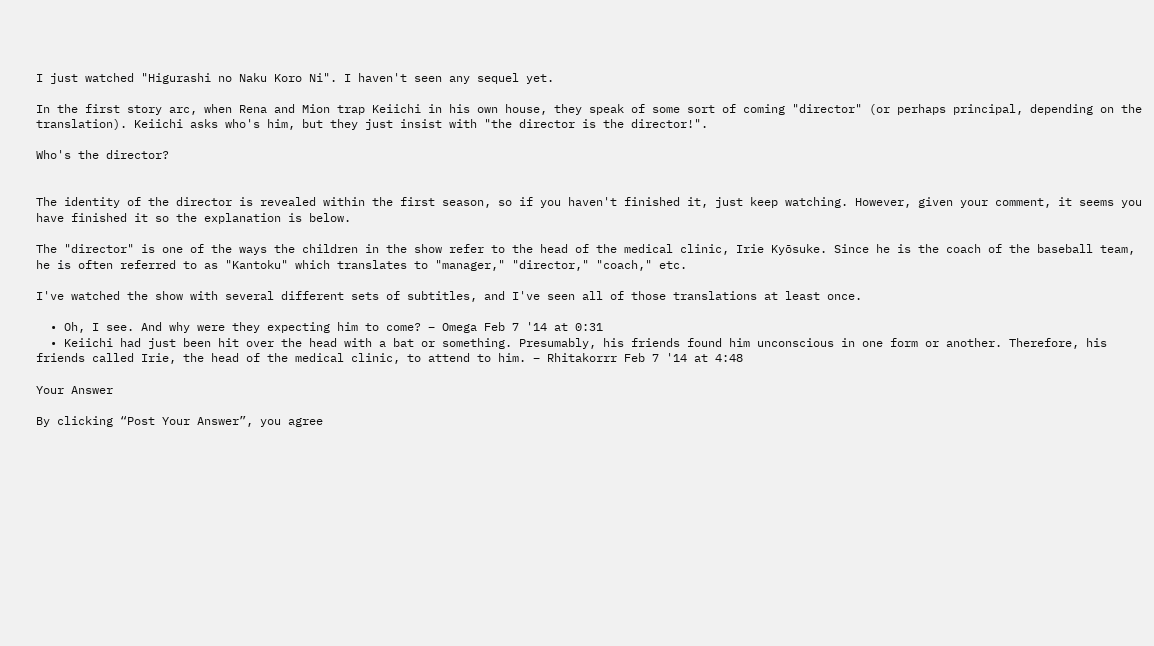I just watched "Higurashi no Naku Koro Ni". I haven't seen any sequel yet.

In the first story arc, when Rena and Mion trap Keiichi in his own house, they speak of some sort of coming "director" (or perhaps principal, depending on the translation). Keiichi asks who's him, but they just insist with "the director is the director!".

Who's the director?


The identity of the director is revealed within the first season, so if you haven't finished it, just keep watching. However, given your comment, it seems you have finished it so the explanation is below.

The "director" is one of the ways the children in the show refer to the head of the medical clinic, Irie Kyōsuke. Since he is the coach of the baseball team, he is often referred to as "Kantoku" which translates to "manager," "director," "coach," etc.

I've watched the show with several different sets of subtitles, and I've seen all of those translations at least once.

  • Oh, I see. And why were they expecting him to come? – Omega Feb 7 '14 at 0:31
  • Keiichi had just been hit over the head with a bat or something. Presumably, his friends found him unconscious in one form or another. Therefore, his friends called Irie, the head of the medical clinic, to attend to him. – Rhitakorrr Feb 7 '14 at 4:48

Your Answer

By clicking “Post Your Answer”, you agree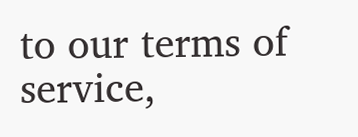to our terms of service,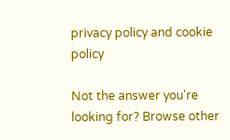privacy policy and cookie policy

Not the answer you're looking for? Browse other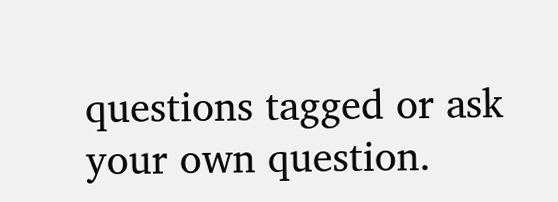questions tagged or ask your own question.